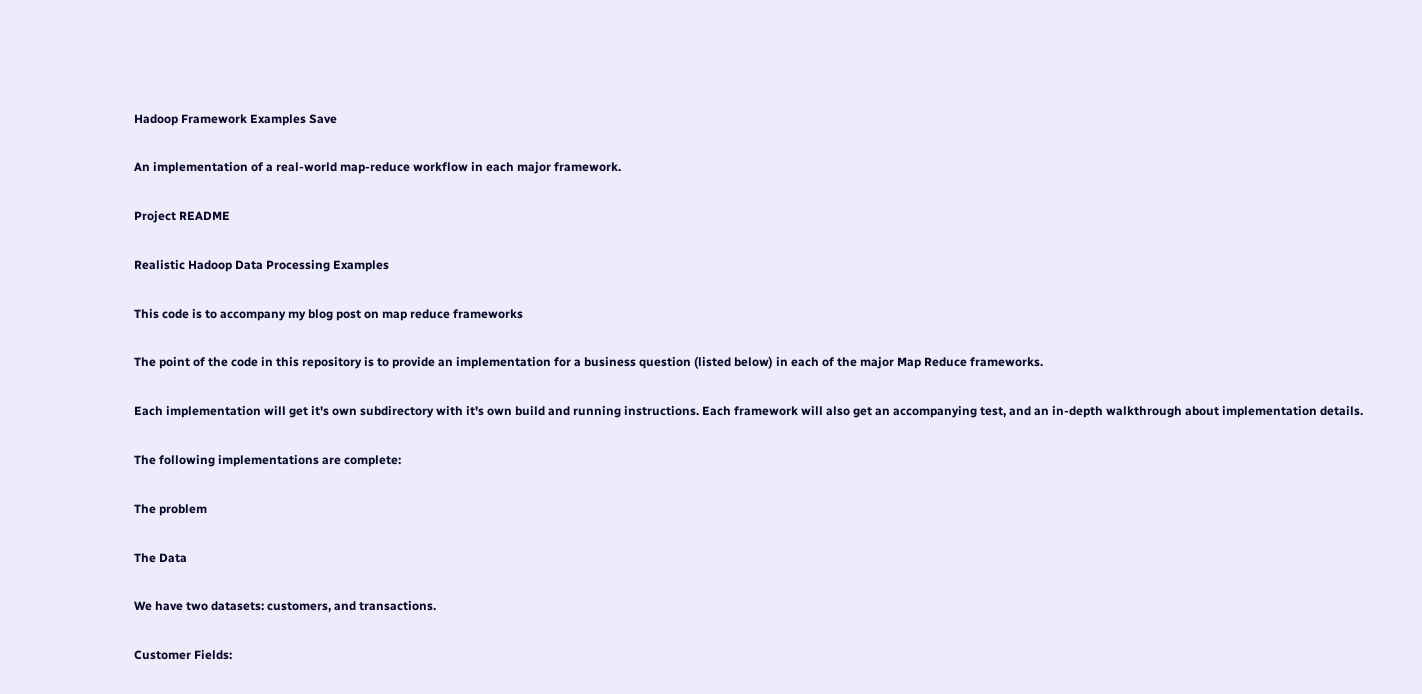Hadoop Framework Examples Save

An implementation of a real-world map-reduce workflow in each major framework.

Project README

Realistic Hadoop Data Processing Examples

This code is to accompany my blog post on map reduce frameworks

The point of the code in this repository is to provide an implementation for a business question (listed below) in each of the major Map Reduce frameworks.

Each implementation will get it's own subdirectory with it's own build and running instructions. Each framework will also get an accompanying test, and an in-depth walkthrough about implementation details.

The following implementations are complete:

The problem

The Data

We have two datasets: customers, and transactions.

Customer Fields: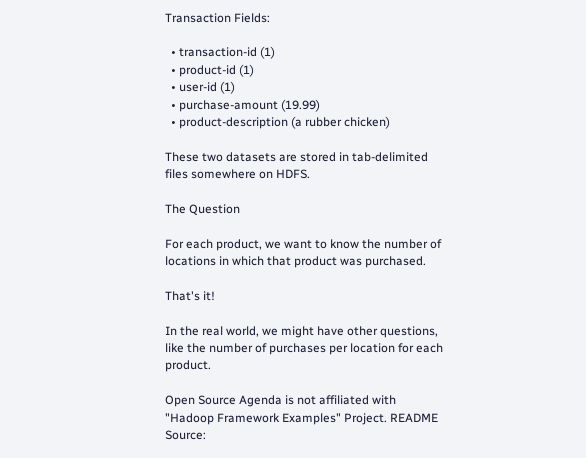Transaction Fields:

  • transaction-id (1)
  • product-id (1)
  • user-id (1)
  • purchase-amount (19.99)
  • product-description (a rubber chicken)

These two datasets are stored in tab-delimited files somewhere on HDFS.

The Question

For each product, we want to know the number of locations in which that product was purchased.

That's it!

In the real world, we might have other questions, like the number of purchases per location for each product.

Open Source Agenda is not affiliated with "Hadoop Framework Examples" Project. README Source: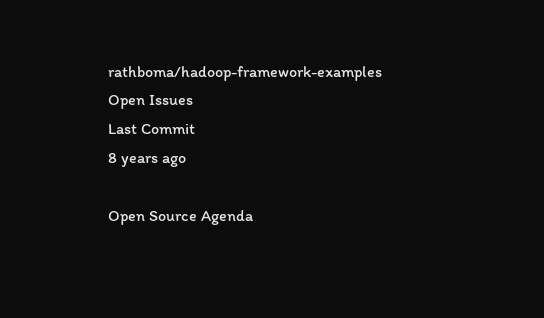rathboma/hadoop-framework-examples
Open Issues
Last Commit
8 years ago

Open Source Agenda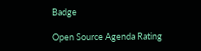Badge

Open Source Agenda Rating